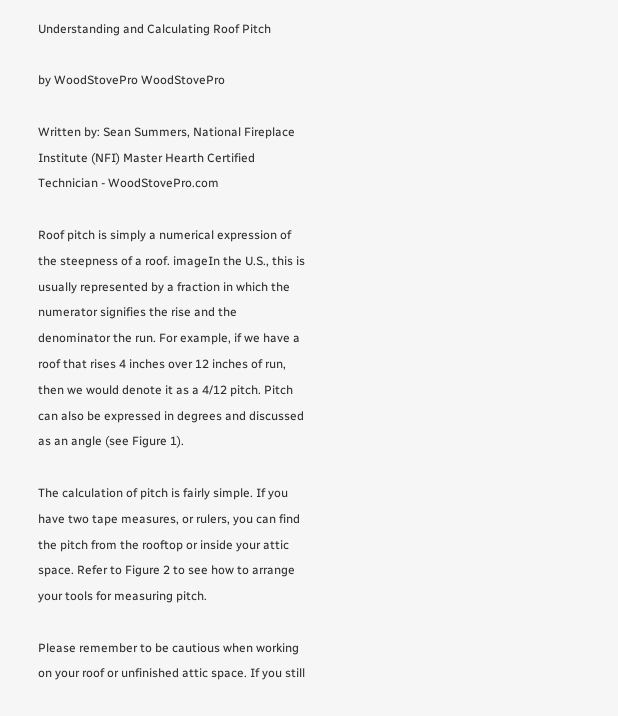Understanding and Calculating Roof Pitch

by WoodStovePro WoodStovePro

Written by: Sean Summers, National Fireplace Institute (NFI) Master Hearth Certified Technician - WoodStovePro.com

Roof pitch is simply a numerical expression of the steepness of a roof. imageIn the U.S., this is usually represented by a fraction in which the numerator signifies the rise and the denominator the run. For example, if we have a roof that rises 4 inches over 12 inches of run, then we would denote it as a 4/12 pitch. Pitch can also be expressed in degrees and discussed as an angle (see Figure 1).

The calculation of pitch is fairly simple. If you have two tape measures, or rulers, you can find the pitch from the rooftop or inside your attic space. Refer to Figure 2 to see how to arrange your tools for measuring pitch.

Please remember to be cautious when working on your roof or unfinished attic space. If you still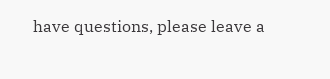have questions, please leave a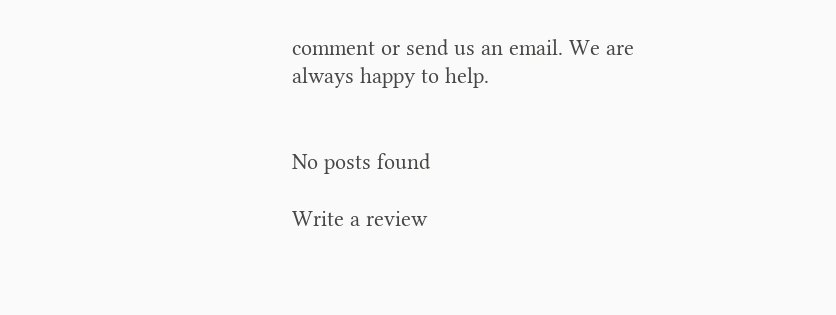comment or send us an email. We are always happy to help.


No posts found

Write a review